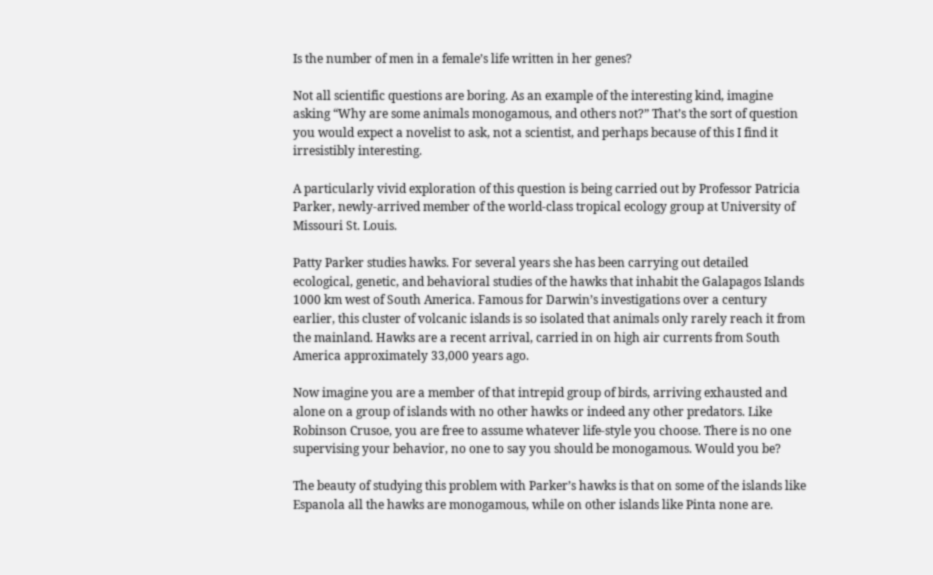Is the number of men in a female’s life written in her genes?

Not all scientific questions are boring. As an example of the interesting kind, imagine asking “Why are some animals monogamous, and others not?” That’s the sort of question you would expect a novelist to ask, not a scientist, and perhaps because of this I find it irresistibly interesting.

A particularly vivid exploration of this question is being carried out by Professor Patricia Parker, newly-arrived member of the world-class tropical ecology group at University of Missouri St. Louis.

Patty Parker studies hawks. For several years she has been carrying out detailed ecological, genetic, and behavioral studies of the hawks that inhabit the Galapagos Islands 1000 km west of South America. Famous for Darwin’s investigations over a century earlier, this cluster of volcanic islands is so isolated that animals only rarely reach it from the mainland. Hawks are a recent arrival, carried in on high air currents from South America approximately 33,000 years ago.

Now imagine you are a member of that intrepid group of birds, arriving exhausted and alone on a group of islands with no other hawks or indeed any other predators. Like Robinson Crusoe, you are free to assume whatever life-style you choose. There is no one supervising your behavior, no one to say you should be monogamous. Would you be?

The beauty of studying this problem with Parker’s hawks is that on some of the islands like Espanola all the hawks are monogamous, while on other islands like Pinta none are.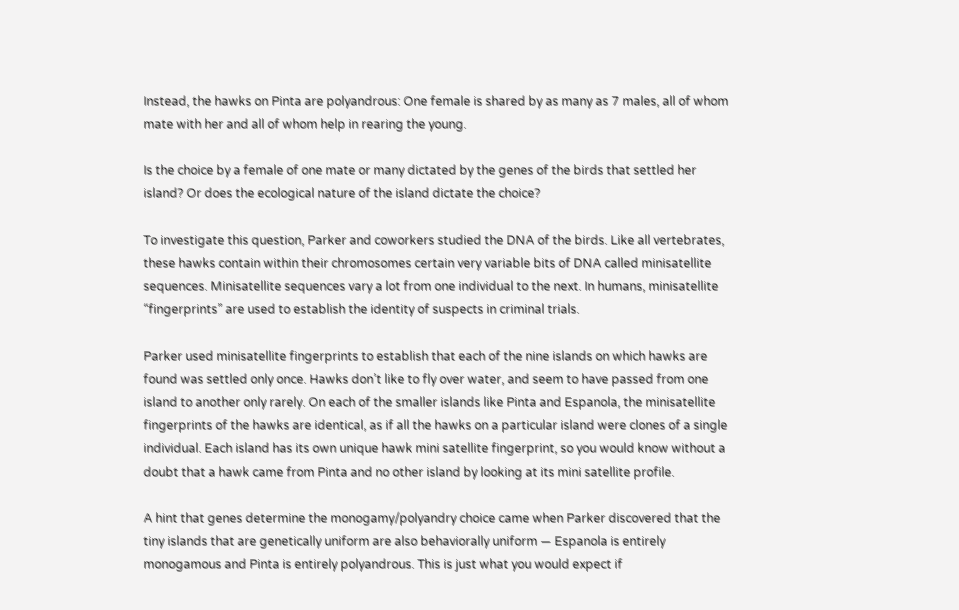Instead, the hawks on Pinta are polyandrous: One female is shared by as many as 7 males, all of whom mate with her and all of whom help in rearing the young.

Is the choice by a female of one mate or many dictated by the genes of the birds that settled her island? Or does the ecological nature of the island dictate the choice?

To investigate this question, Parker and coworkers studied the DNA of the birds. Like all vertebrates, these hawks contain within their chromosomes certain very variable bits of DNA called minisatellite sequences. Minisatellite sequences vary a lot from one individual to the next. In humans, minisatellite “fingerprints” are used to establish the identity of suspects in criminal trials.

Parker used minisatellite fingerprints to establish that each of the nine islands on which hawks are found was settled only once. Hawks don’t like to fly over water, and seem to have passed from one island to another only rarely. On each of the smaller islands like Pinta and Espanola, the minisatellite fingerprints of the hawks are identical, as if all the hawks on a particular island were clones of a single individual. Each island has its own unique hawk mini satellite fingerprint, so you would know without a doubt that a hawk came from Pinta and no other island by looking at its mini satellite profile.

A hint that genes determine the monogamy/polyandry choice came when Parker discovered that the tiny islands that are genetically uniform are also behaviorally uniform — Espanola is entirely monogamous and Pinta is entirely polyandrous. This is just what you would expect if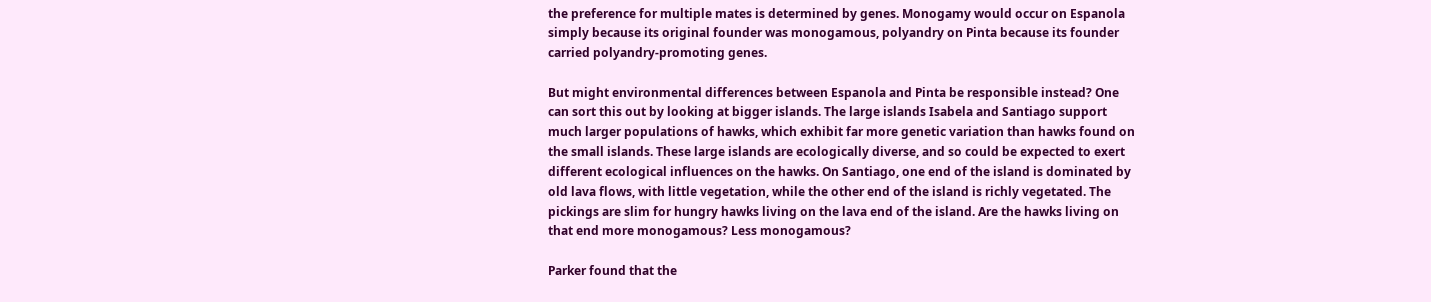the preference for multiple mates is determined by genes. Monogamy would occur on Espanola simply because its original founder was monogamous, polyandry on Pinta because its founder carried polyandry-promoting genes.

But might environmental differences between Espanola and Pinta be responsible instead? One can sort this out by looking at bigger islands. The large islands Isabela and Santiago support much larger populations of hawks, which exhibit far more genetic variation than hawks found on the small islands. These large islands are ecologically diverse, and so could be expected to exert different ecological influences on the hawks. On Santiago, one end of the island is dominated by old lava flows, with little vegetation, while the other end of the island is richly vegetated. The pickings are slim for hungry hawks living on the lava end of the island. Are the hawks living on that end more monogamous? Less monogamous?

Parker found that the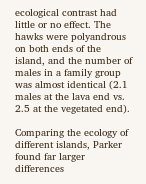ecological contrast had little or no effect. The hawks were polyandrous on both ends of the island, and the number of males in a family group was almost identical (2.1 males at the lava end vs. 2.5 at the vegetated end).

Comparing the ecology of different islands, Parker found far larger differences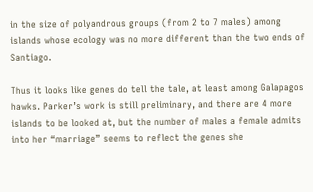in the size of polyandrous groups (from 2 to 7 males) among islands whose ecology was no more different than the two ends of Santiago.

Thus it looks like genes do tell the tale, at least among Galapagos hawks. Parker’s work is still preliminary, and there are 4 more islands to be looked at, but the number of males a female admits into her “marriage” seems to reflect the genes she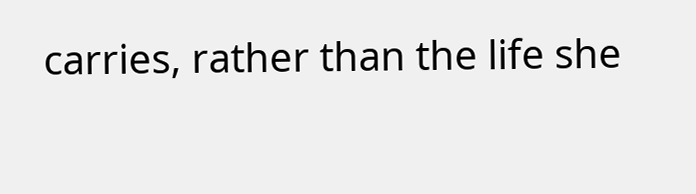carries, rather than the life she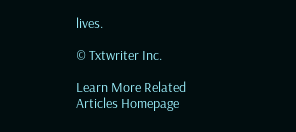lives.

© Txtwriter Inc.

Learn More Related Articles Homepage